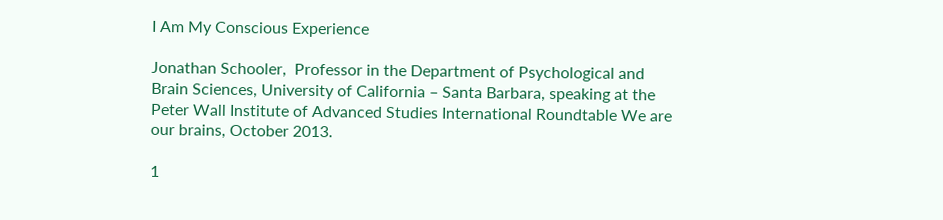I Am My Conscious Experience

Jonathan Schooler,  Professor in the Department of Psychological and Brain Sciences, University of California – Santa Barbara, speaking at the Peter Wall Institute of Advanced Studies International Roundtable We are our brains, October 2013.

1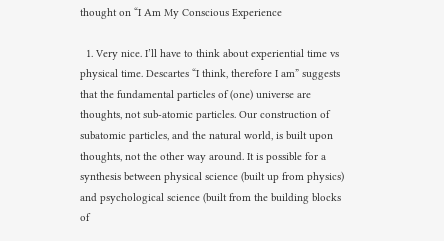thought on “I Am My Conscious Experience

  1. Very nice. I’ll have to think about experiential time vs physical time. Descartes “I think, therefore I am” suggests that the fundamental particles of (one) universe are thoughts, not sub-atomic particles. Our construction of subatomic particles, and the natural world, is built upon thoughts, not the other way around. It is possible for a synthesis between physical science (built up from physics) and psychological science (built from the building blocks of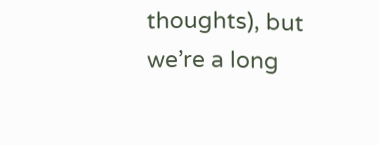thoughts), but we’re a long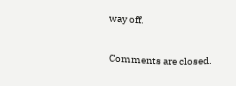way off.

Comments are closed.